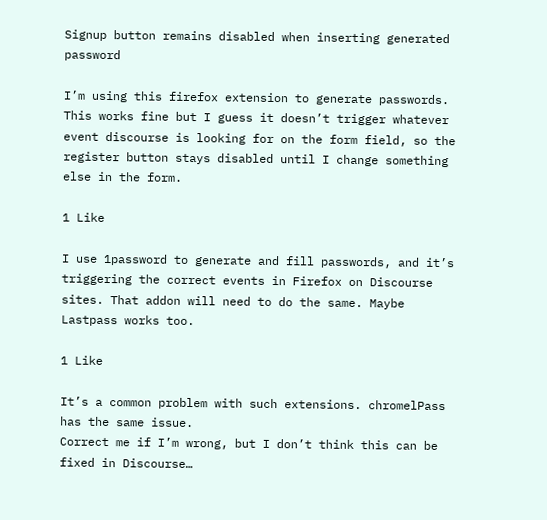Signup button remains disabled when inserting generated password

I’m using this firefox extension to generate passwords. This works fine but I guess it doesn’t trigger whatever event discourse is looking for on the form field, so the register button stays disabled until I change something else in the form.

1 Like

I use 1password to generate and fill passwords, and it’s triggering the correct events in Firefox on Discourse sites. That addon will need to do the same. Maybe Lastpass works too.

1 Like

It’s a common problem with such extensions. chromelPass has the same issue.
Correct me if I’m wrong, but I don’t think this can be fixed in Discourse…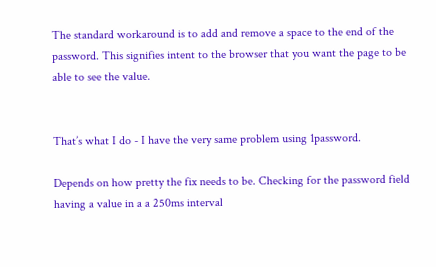The standard workaround is to add and remove a space to the end of the password. This signifies intent to the browser that you want the page to be able to see the value.


That’s what I do - I have the very same problem using 1password.

Depends on how pretty the fix needs to be. Checking for the password field having a value in a a 250ms interval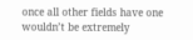once all other fields have one wouldn’t be extremely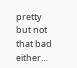pretty but not that bad either…